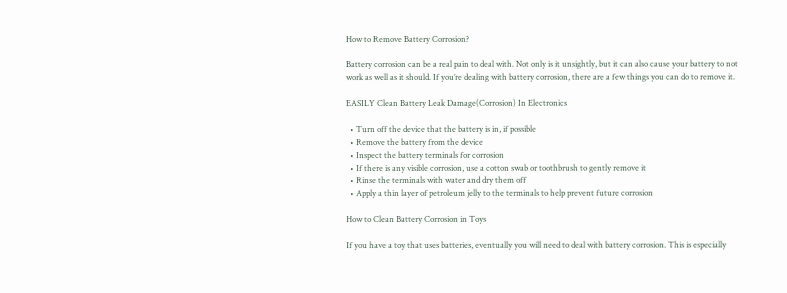How to Remove Battery Corrosion?

Battery corrosion can be a real pain to deal with. Not only is it unsightly, but it can also cause your battery to not work as well as it should. If you’re dealing with battery corrosion, there are a few things you can do to remove it.

EASILY Clean Battery Leak Damage(Corrosion) In Electronics

  • Turn off the device that the battery is in, if possible
  • Remove the battery from the device
  • Inspect the battery terminals for corrosion
  • If there is any visible corrosion, use a cotton swab or toothbrush to gently remove it
  • Rinse the terminals with water and dry them off
  • Apply a thin layer of petroleum jelly to the terminals to help prevent future corrosion

How to Clean Battery Corrosion in Toys

If you have a toy that uses batteries, eventually you will need to deal with battery corrosion. This is especially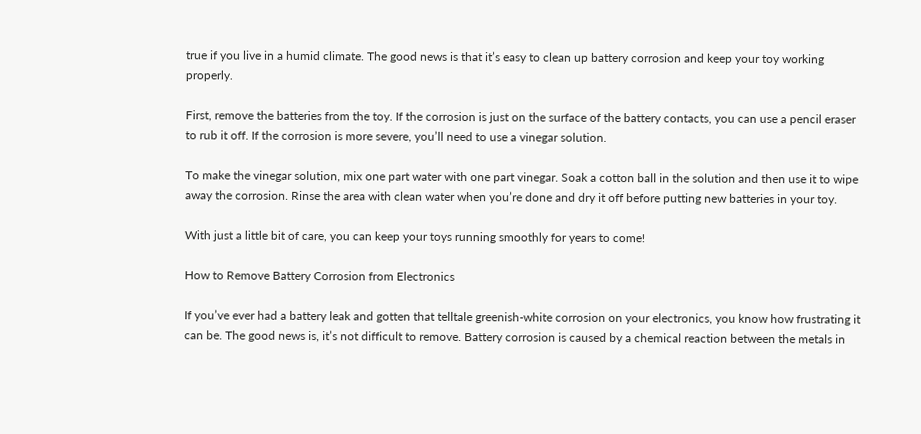true if you live in a humid climate. The good news is that it’s easy to clean up battery corrosion and keep your toy working properly.

First, remove the batteries from the toy. If the corrosion is just on the surface of the battery contacts, you can use a pencil eraser to rub it off. If the corrosion is more severe, you’ll need to use a vinegar solution.

To make the vinegar solution, mix one part water with one part vinegar. Soak a cotton ball in the solution and then use it to wipe away the corrosion. Rinse the area with clean water when you’re done and dry it off before putting new batteries in your toy.

With just a little bit of care, you can keep your toys running smoothly for years to come!

How to Remove Battery Corrosion from Electronics

If you’ve ever had a battery leak and gotten that telltale greenish-white corrosion on your electronics, you know how frustrating it can be. The good news is, it’s not difficult to remove. Battery corrosion is caused by a chemical reaction between the metals in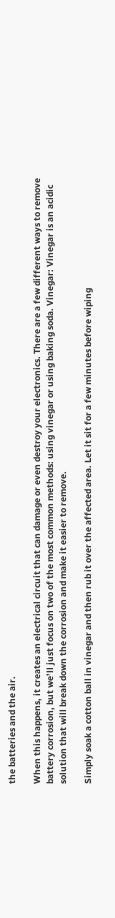the batteries and the air.

When this happens, it creates an electrical circuit that can damage or even destroy your electronics. There are a few different ways to remove battery corrosion, but we’ll just focus on two of the most common methods: using vinegar or using baking soda. Vinegar: Vinegar is an acidic solution that will break down the corrosion and make it easier to remove.

Simply soak a cotton ball in vinegar and then rub it over the affected area. Let it sit for a few minutes before wiping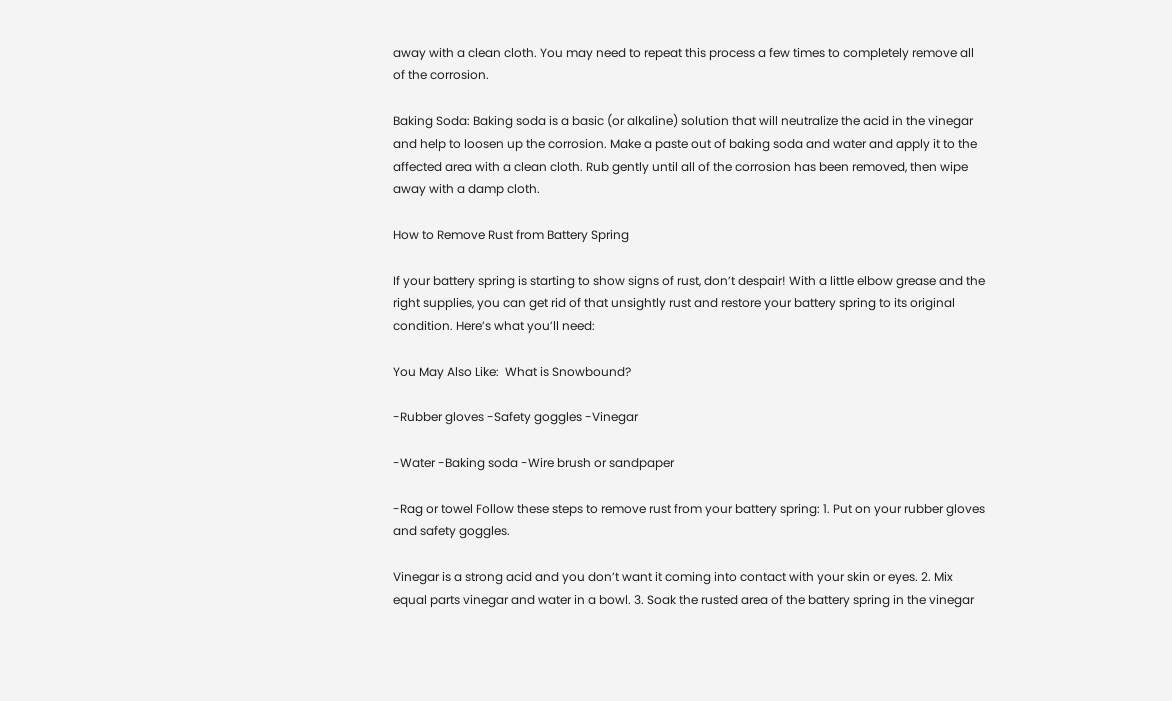away with a clean cloth. You may need to repeat this process a few times to completely remove all of the corrosion.

Baking Soda: Baking soda is a basic (or alkaline) solution that will neutralize the acid in the vinegar and help to loosen up the corrosion. Make a paste out of baking soda and water and apply it to the affected area with a clean cloth. Rub gently until all of the corrosion has been removed, then wipe away with a damp cloth.

How to Remove Rust from Battery Spring

If your battery spring is starting to show signs of rust, don’t despair! With a little elbow grease and the right supplies, you can get rid of that unsightly rust and restore your battery spring to its original condition. Here’s what you’ll need:

You May Also Like:  What is Snowbound?

-Rubber gloves -Safety goggles -Vinegar

-Water -Baking soda -Wire brush or sandpaper

-Rag or towel Follow these steps to remove rust from your battery spring: 1. Put on your rubber gloves and safety goggles.

Vinegar is a strong acid and you don’t want it coming into contact with your skin or eyes. 2. Mix equal parts vinegar and water in a bowl. 3. Soak the rusted area of the battery spring in the vinegar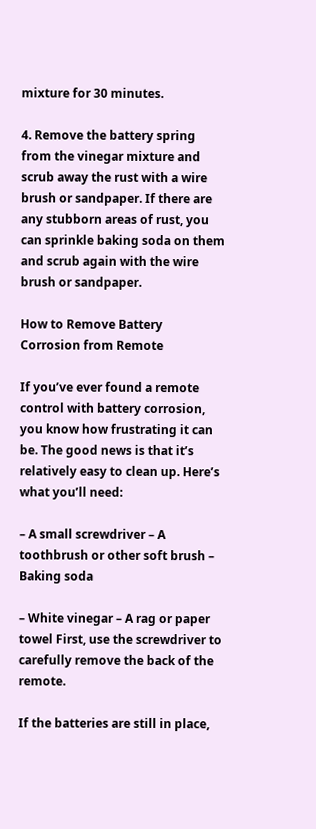mixture for 30 minutes.

4. Remove the battery spring from the vinegar mixture and scrub away the rust with a wire brush or sandpaper. If there are any stubborn areas of rust, you can sprinkle baking soda on them and scrub again with the wire brush or sandpaper.

How to Remove Battery Corrosion from Remote

If you’ve ever found a remote control with battery corrosion, you know how frustrating it can be. The good news is that it’s relatively easy to clean up. Here’s what you’ll need:

– A small screwdriver – A toothbrush or other soft brush – Baking soda

– White vinegar – A rag or paper towel First, use the screwdriver to carefully remove the back of the remote.

If the batteries are still in place,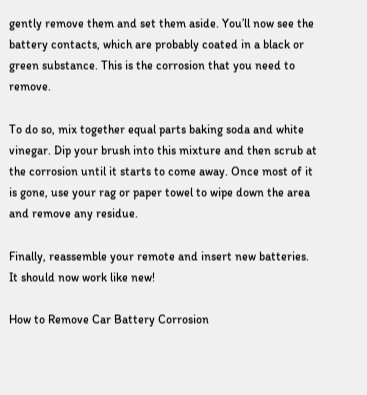gently remove them and set them aside. You’ll now see the battery contacts, which are probably coated in a black or green substance. This is the corrosion that you need to remove.

To do so, mix together equal parts baking soda and white vinegar. Dip your brush into this mixture and then scrub at the corrosion until it starts to come away. Once most of it is gone, use your rag or paper towel to wipe down the area and remove any residue.

Finally, reassemble your remote and insert new batteries. It should now work like new!

How to Remove Car Battery Corrosion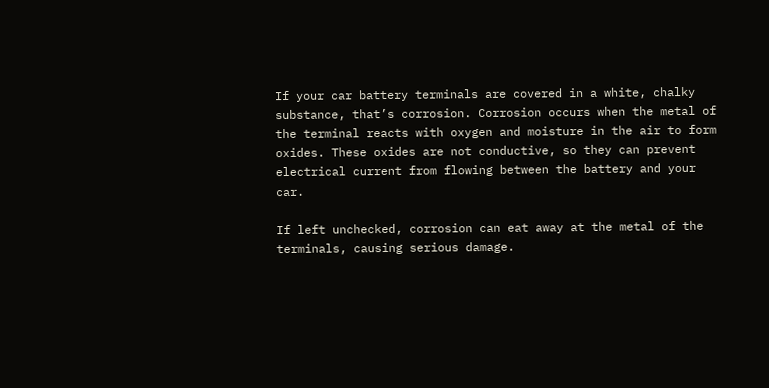If your car battery terminals are covered in a white, chalky substance, that’s corrosion. Corrosion occurs when the metal of the terminal reacts with oxygen and moisture in the air to form oxides. These oxides are not conductive, so they can prevent electrical current from flowing between the battery and your car.

If left unchecked, corrosion can eat away at the metal of the terminals, causing serious damage.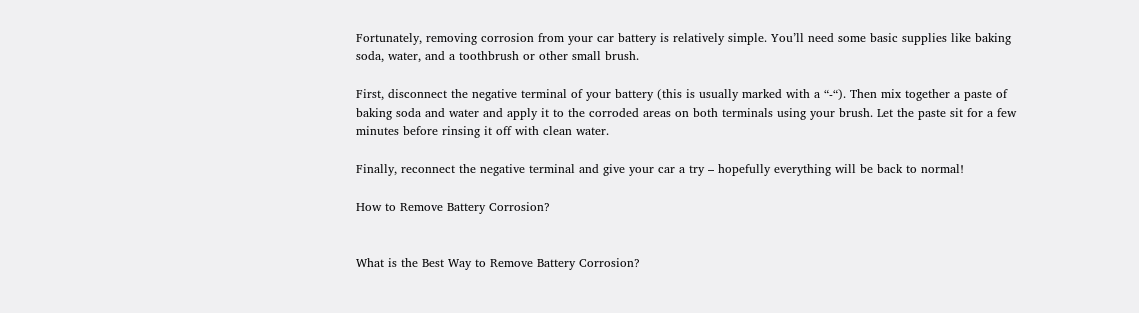Fortunately, removing corrosion from your car battery is relatively simple. You’ll need some basic supplies like baking soda, water, and a toothbrush or other small brush.

First, disconnect the negative terminal of your battery (this is usually marked with a “-“). Then mix together a paste of baking soda and water and apply it to the corroded areas on both terminals using your brush. Let the paste sit for a few minutes before rinsing it off with clean water.

Finally, reconnect the negative terminal and give your car a try – hopefully everything will be back to normal!

How to Remove Battery Corrosion?


What is the Best Way to Remove Battery Corrosion?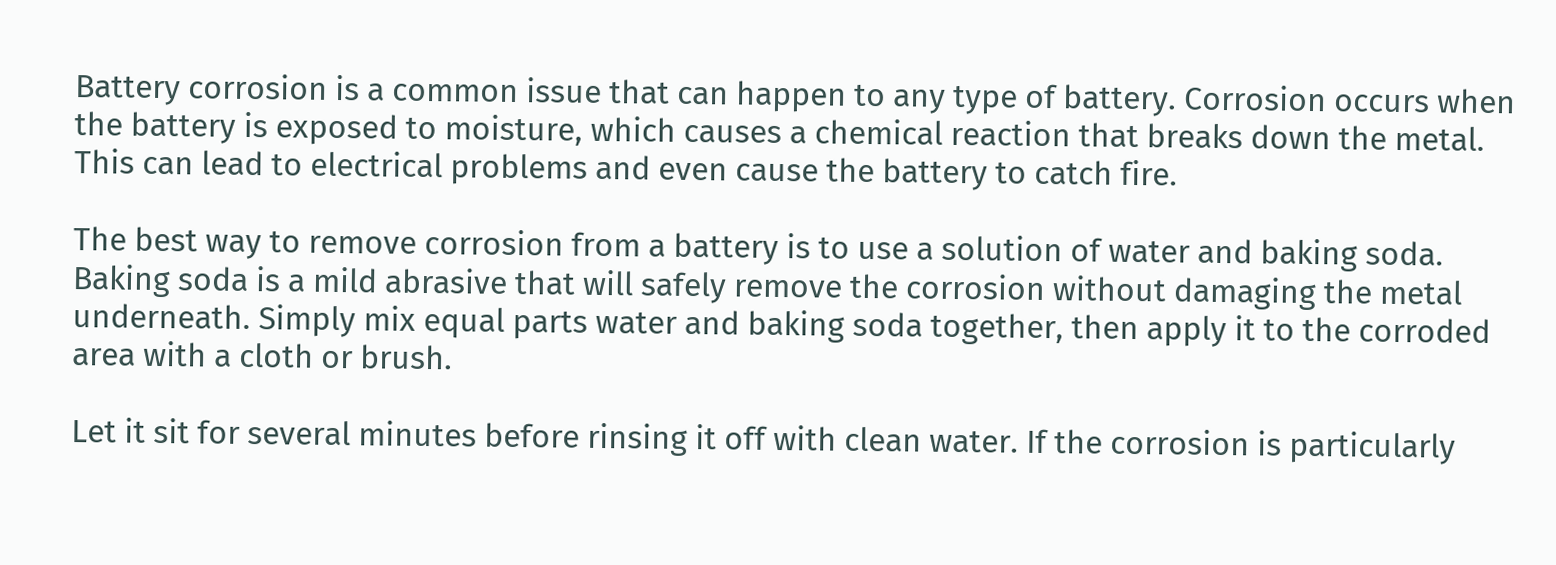Battery corrosion is a common issue that can happen to any type of battery. Corrosion occurs when the battery is exposed to moisture, which causes a chemical reaction that breaks down the metal. This can lead to electrical problems and even cause the battery to catch fire.

The best way to remove corrosion from a battery is to use a solution of water and baking soda. Baking soda is a mild abrasive that will safely remove the corrosion without damaging the metal underneath. Simply mix equal parts water and baking soda together, then apply it to the corroded area with a cloth or brush.

Let it sit for several minutes before rinsing it off with clean water. If the corrosion is particularly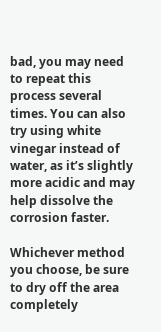bad, you may need to repeat this process several times. You can also try using white vinegar instead of water, as it’s slightly more acidic and may help dissolve the corrosion faster.

Whichever method you choose, be sure to dry off the area completely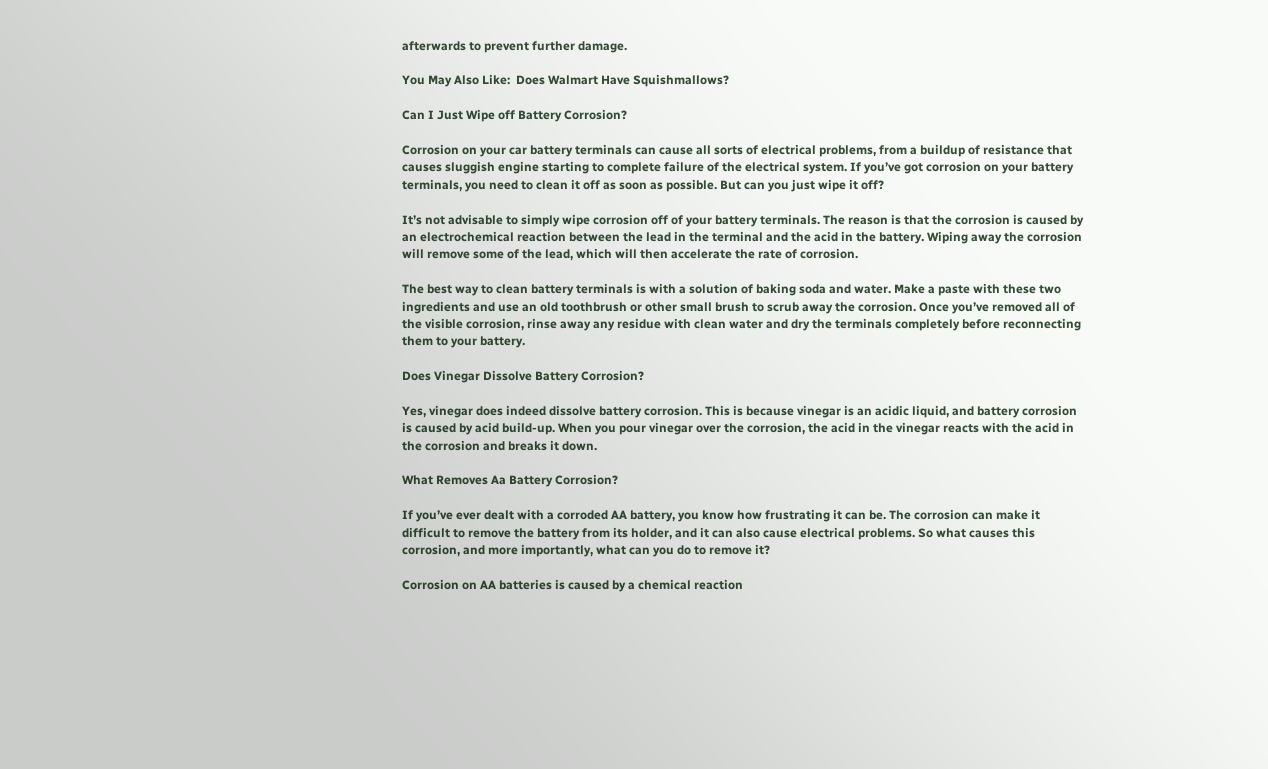afterwards to prevent further damage.

You May Also Like:  Does Walmart Have Squishmallows?

Can I Just Wipe off Battery Corrosion?

Corrosion on your car battery terminals can cause all sorts of electrical problems, from a buildup of resistance that causes sluggish engine starting to complete failure of the electrical system. If you’ve got corrosion on your battery terminals, you need to clean it off as soon as possible. But can you just wipe it off?

It’s not advisable to simply wipe corrosion off of your battery terminals. The reason is that the corrosion is caused by an electrochemical reaction between the lead in the terminal and the acid in the battery. Wiping away the corrosion will remove some of the lead, which will then accelerate the rate of corrosion.

The best way to clean battery terminals is with a solution of baking soda and water. Make a paste with these two ingredients and use an old toothbrush or other small brush to scrub away the corrosion. Once you’ve removed all of the visible corrosion, rinse away any residue with clean water and dry the terminals completely before reconnecting them to your battery.

Does Vinegar Dissolve Battery Corrosion?

Yes, vinegar does indeed dissolve battery corrosion. This is because vinegar is an acidic liquid, and battery corrosion is caused by acid build-up. When you pour vinegar over the corrosion, the acid in the vinegar reacts with the acid in the corrosion and breaks it down.

What Removes Aa Battery Corrosion?

If you’ve ever dealt with a corroded AA battery, you know how frustrating it can be. The corrosion can make it difficult to remove the battery from its holder, and it can also cause electrical problems. So what causes this corrosion, and more importantly, what can you do to remove it?

Corrosion on AA batteries is caused by a chemical reaction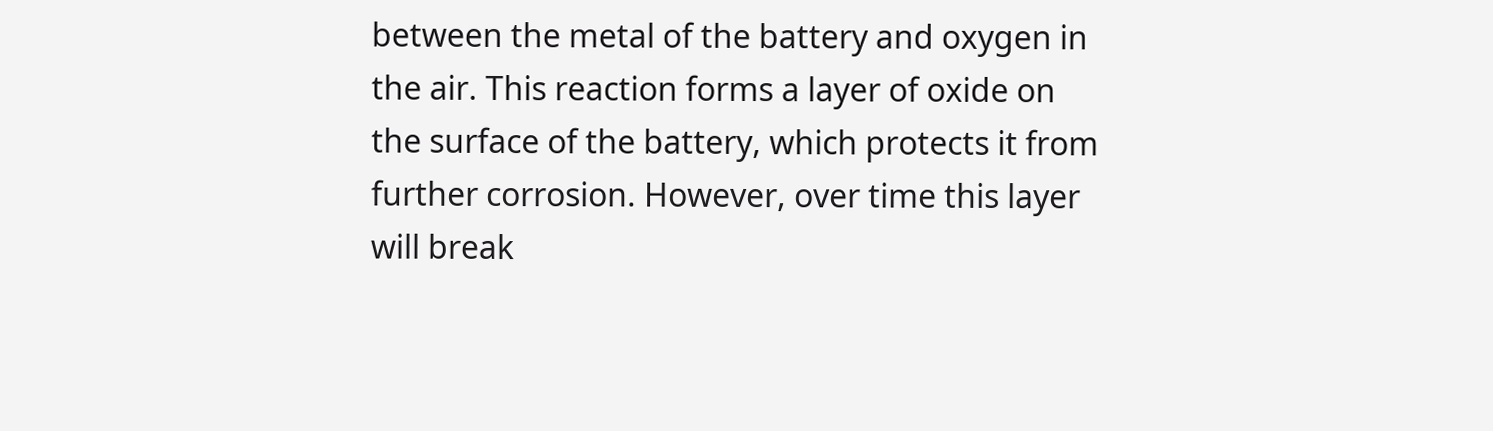between the metal of the battery and oxygen in the air. This reaction forms a layer of oxide on the surface of the battery, which protects it from further corrosion. However, over time this layer will break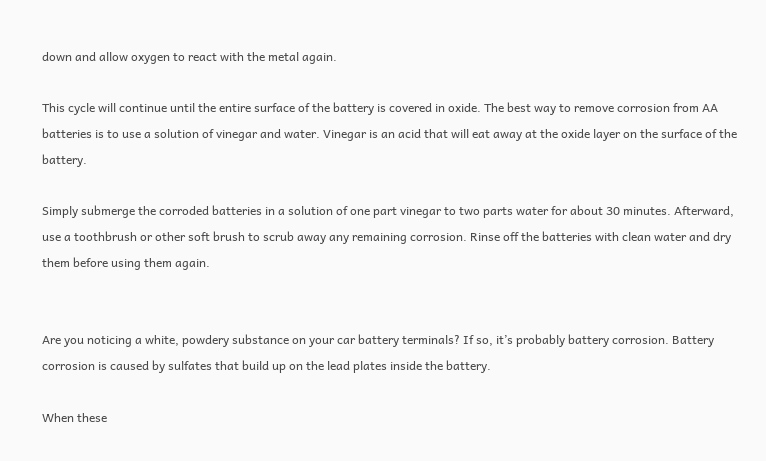down and allow oxygen to react with the metal again.

This cycle will continue until the entire surface of the battery is covered in oxide. The best way to remove corrosion from AA batteries is to use a solution of vinegar and water. Vinegar is an acid that will eat away at the oxide layer on the surface of the battery.

Simply submerge the corroded batteries in a solution of one part vinegar to two parts water for about 30 minutes. Afterward, use a toothbrush or other soft brush to scrub away any remaining corrosion. Rinse off the batteries with clean water and dry them before using them again.


Are you noticing a white, powdery substance on your car battery terminals? If so, it’s probably battery corrosion. Battery corrosion is caused by sulfates that build up on the lead plates inside the battery.

When these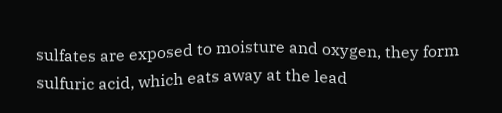sulfates are exposed to moisture and oxygen, they form sulfuric acid, which eats away at the lead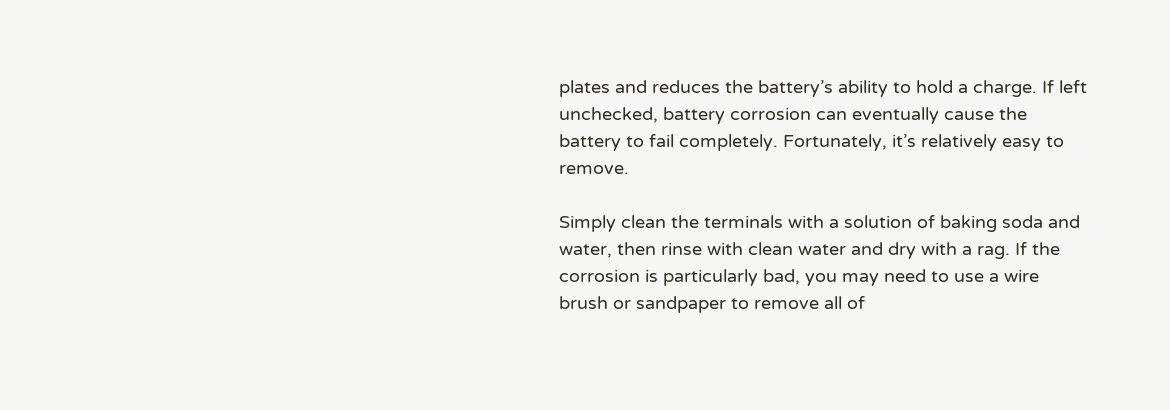plates and reduces the battery’s ability to hold a charge. If left unchecked, battery corrosion can eventually cause the battery to fail completely. Fortunately, it’s relatively easy to remove.

Simply clean the terminals with a solution of baking soda and water, then rinse with clean water and dry with a rag. If the corrosion is particularly bad, you may need to use a wire brush or sandpaper to remove all of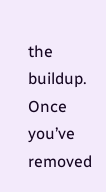the buildup. Once you’ve removed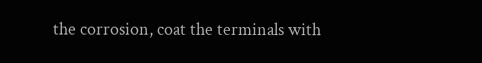the corrosion, coat the terminals with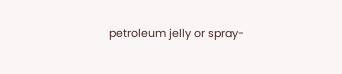petroleum jelly or spray-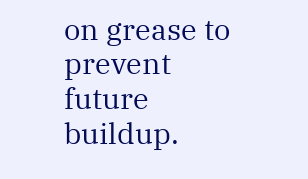on grease to prevent future buildup.